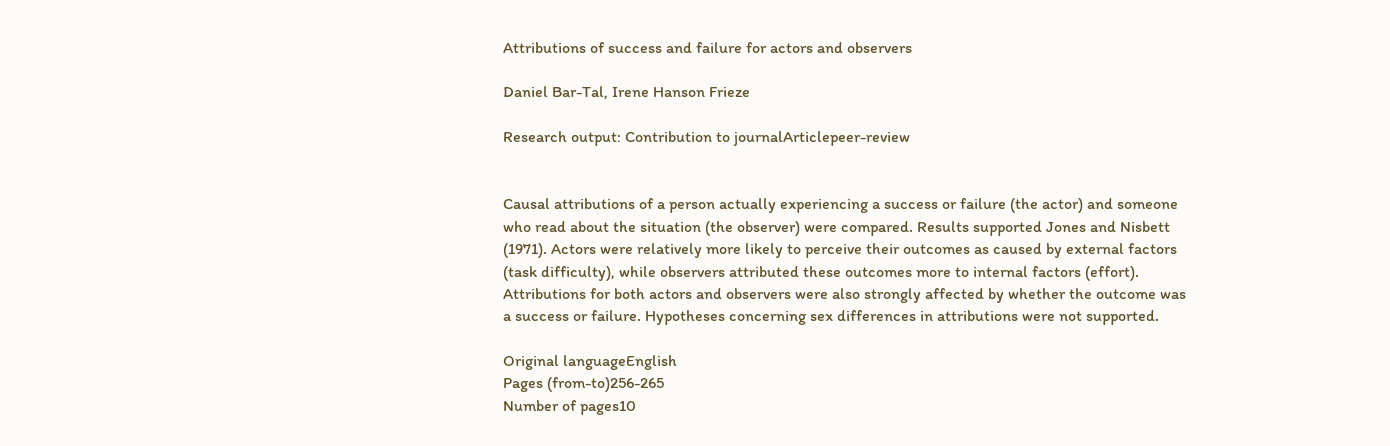Attributions of success and failure for actors and observers

Daniel Bar-Tal, Irene Hanson Frieze

Research output: Contribution to journalArticlepeer-review


Causal attributions of a person actually experiencing a success or failure (the actor) and someone who read about the situation (the observer) were compared. Results supported Jones and Nisbett (1971). Actors were relatively more likely to perceive their outcomes as caused by external factors (task difficulty), while observers attributed these outcomes more to internal factors (effort). Attributions for both actors and observers were also strongly affected by whether the outcome was a success or failure. Hypotheses concerning sex differences in attributions were not supported.

Original languageEnglish
Pages (from-to)256-265
Number of pages10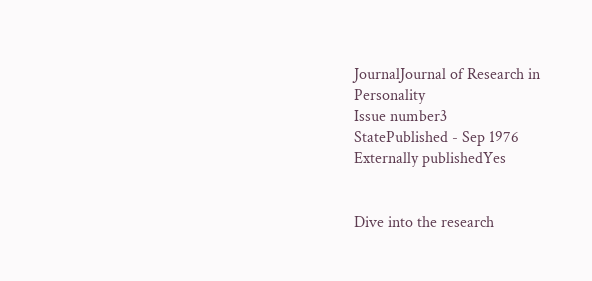JournalJournal of Research in Personality
Issue number3
StatePublished - Sep 1976
Externally publishedYes


Dive into the research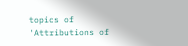topics of 'Attributions of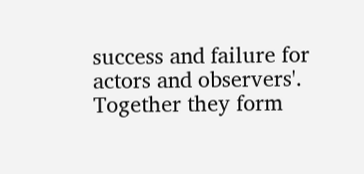success and failure for actors and observers'. Together they form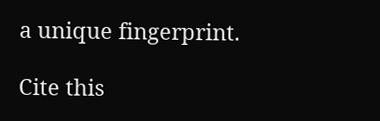a unique fingerprint.

Cite this